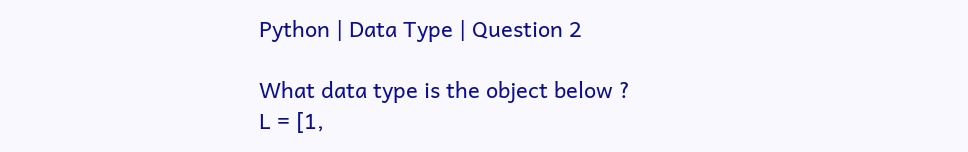Python | Data Type | Question 2

What data type is the object below ?
L = [1,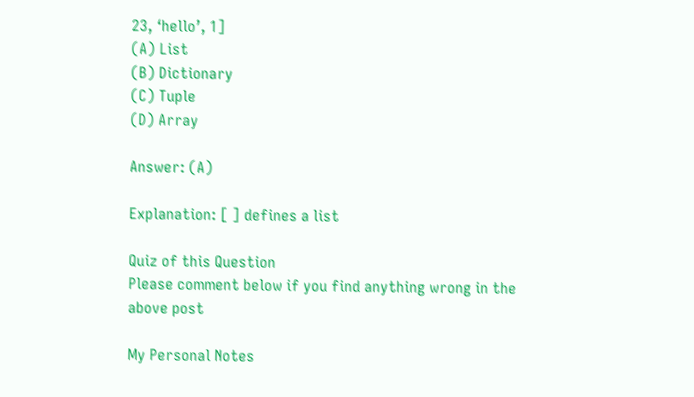23, ‘hello’, 1]
(A) List
(B) Dictionary
(C) Tuple
(D) Array

Answer: (A)

Explanation: [ ] defines a list

Quiz of this Question
Please comment below if you find anything wrong in the above post

My Personal Notes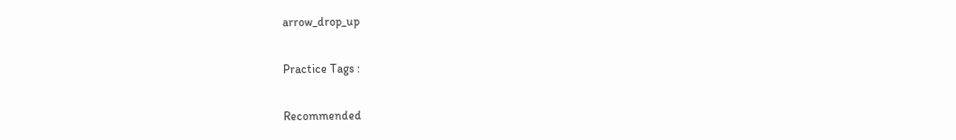arrow_drop_up

Practice Tags :

Recommended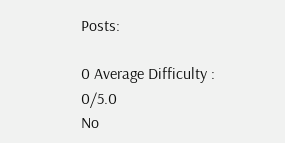Posts:

0 Average Difficulty : 0/5.0
No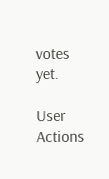votes yet.

User Actions